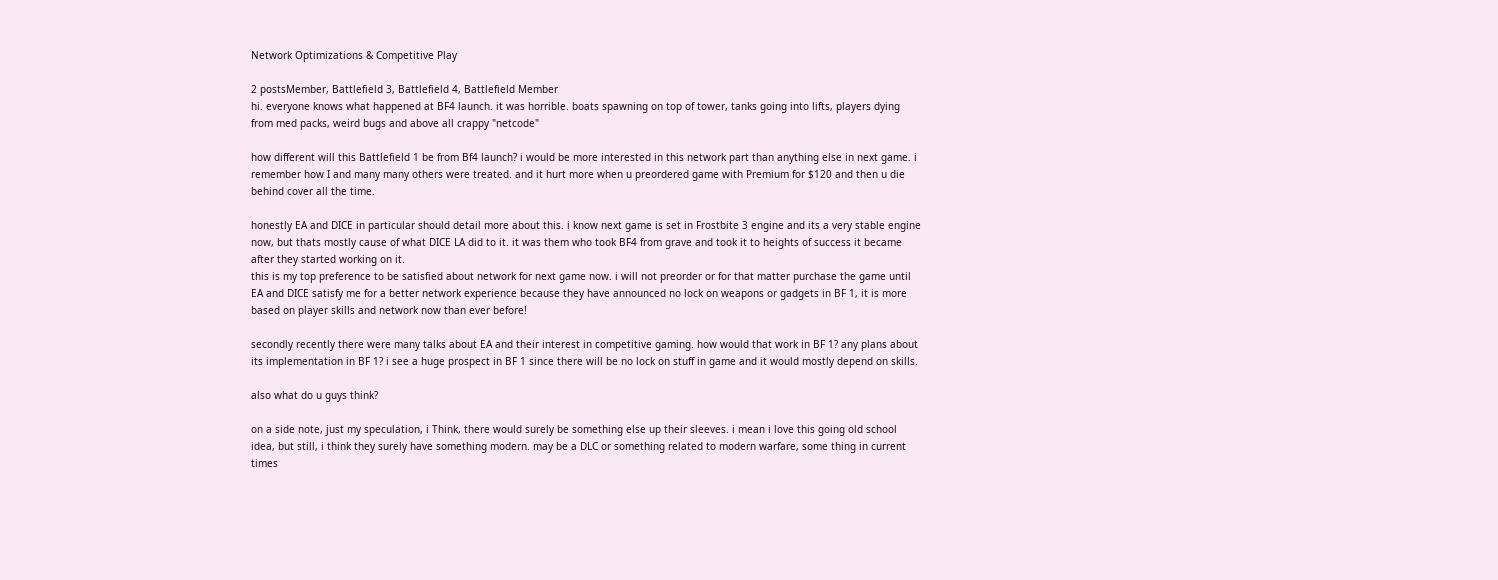Network Optimizations & Competitive Play

2 postsMember, Battlefield 3, Battlefield 4, Battlefield Member
hi. everyone knows what happened at BF4 launch. it was horrible. boats spawning on top of tower, tanks going into lifts, players dying from med packs, weird bugs and above all crappy "netcode"

how different will this Battlefield 1 be from Bf4 launch? i would be more interested in this network part than anything else in next game. i remember how I and many many others were treated. and it hurt more when u preordered game with Premium for $120 and then u die behind cover all the time.

honestly EA and DICE in particular should detail more about this. i know next game is set in Frostbite 3 engine and its a very stable engine now, but thats mostly cause of what DICE LA did to it. it was them who took BF4 from grave and took it to heights of success it became after they started working on it.
this is my top preference to be satisfied about network for next game now. i will not preorder or for that matter purchase the game until EA and DICE satisfy me for a better network experience because they have announced no lock on weapons or gadgets in BF 1, it is more based on player skills and network now than ever before!

secondly recently there were many talks about EA and their interest in competitive gaming. how would that work in BF 1? any plans about its implementation in BF 1? i see a huge prospect in BF 1 since there will be no lock on stuff in game and it would mostly depend on skills.

also what do u guys think?

on a side note, just my speculation, i Think, there would surely be something else up their sleeves. i mean i love this going old school idea, but still, i think they surely have something modern. may be a DLC or something related to modern warfare, some thing in current times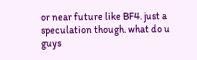or near future like BF4. just a speculation though. what do u guys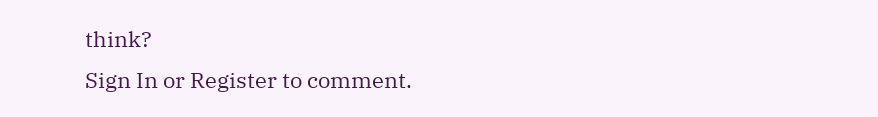think?
Sign In or Register to comment.